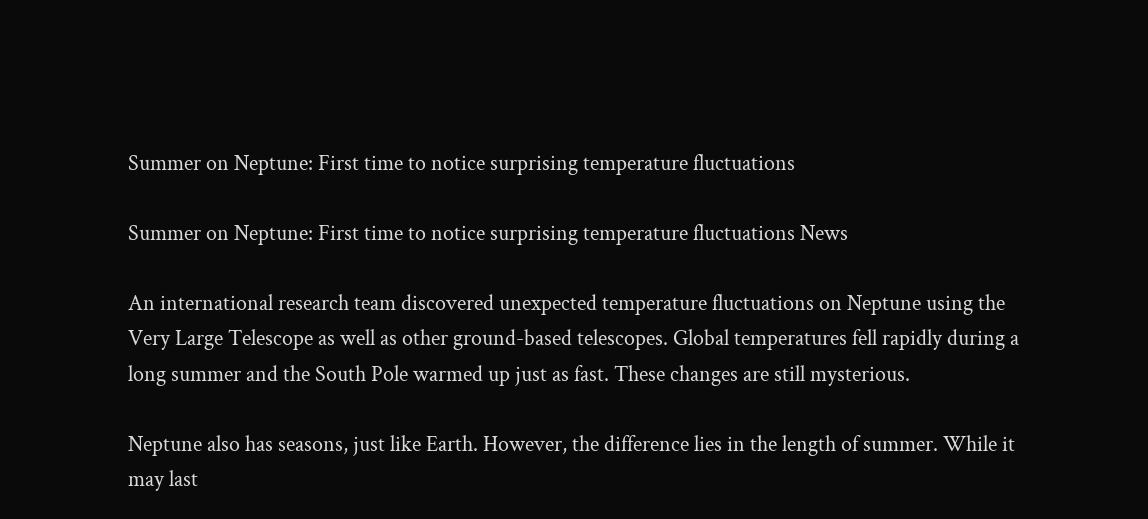Summer on Neptune: First time to notice surprising temperature fluctuations

Summer on Neptune: First time to notice surprising temperature fluctuations News

An international research team discovered unexpected temperature fluctuations on Neptune using the Very Large Telescope as well as other ground-based telescopes. Global temperatures fell rapidly during a long summer and the South Pole warmed up just as fast. These changes are still mysterious.

Neptune also has seasons, just like Earth. However, the difference lies in the length of summer. While it may last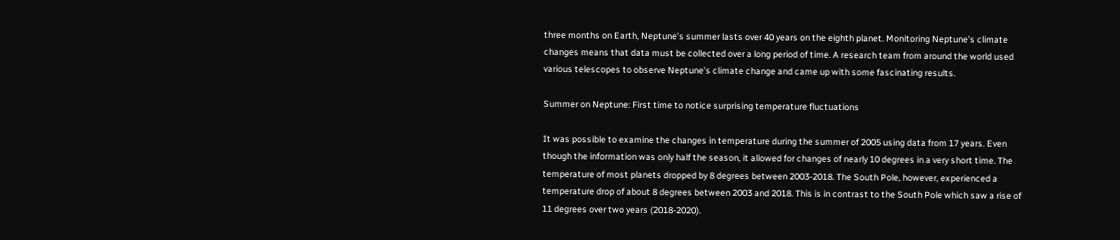three months on Earth, Neptune’s summer lasts over 40 years on the eighth planet. Monitoring Neptune’s climate changes means that data must be collected over a long period of time. A research team from around the world used various telescopes to observe Neptune’s climate change and came up with some fascinating results.

Summer on Neptune: First time to notice surprising temperature fluctuations

It was possible to examine the changes in temperature during the summer of 2005 using data from 17 years. Even though the information was only half the season, it allowed for changes of nearly 10 degrees in a very short time. The temperature of most planets dropped by 8 degrees between 2003-2018. The South Pole, however, experienced a temperature drop of about 8 degrees between 2003 and 2018. This is in contrast to the South Pole which saw a rise of 11 degrees over two years (2018-2020).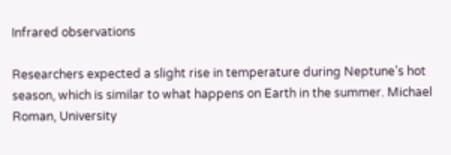Infrared observations

Researchers expected a slight rise in temperature during Neptune’s hot season, which is similar to what happens on Earth in the summer. Michael Roman, University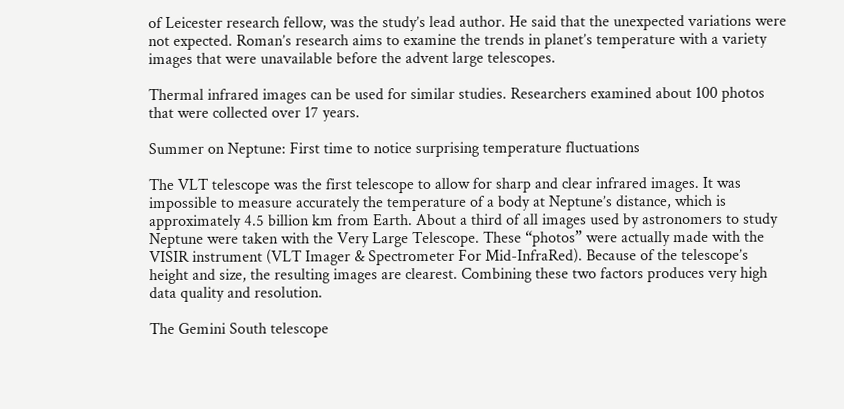of Leicester research fellow, was the study’s lead author. He said that the unexpected variations were not expected. Roman’s research aims to examine the trends in planet’s temperature with a variety images that were unavailable before the advent large telescopes.

Thermal infrared images can be used for similar studies. Researchers examined about 100 photos that were collected over 17 years.

Summer on Neptune: First time to notice surprising temperature fluctuations

The VLT telescope was the first telescope to allow for sharp and clear infrared images. It was impossible to measure accurately the temperature of a body at Neptune’s distance, which is approximately 4.5 billion km from Earth. About a third of all images used by astronomers to study Neptune were taken with the Very Large Telescope. These “photos” were actually made with the VISIR instrument (VLT Imager & Spectrometer For Mid-InfraRed). Because of the telescope’s height and size, the resulting images are clearest. Combining these two factors produces very high data quality and resolution.

The Gemini South telescope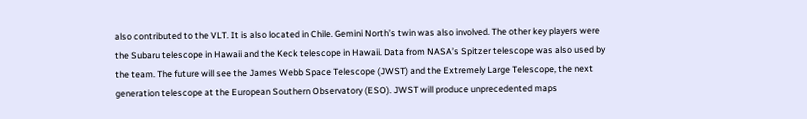also contributed to the VLT. It is also located in Chile. Gemini North’s twin was also involved. The other key players were the Subaru telescope in Hawaii and the Keck telescope in Hawaii. Data from NASA’s Spitzer telescope was also used by the team. The future will see the James Webb Space Telescope (JWST) and the Extremely Large Telescope, the next generation telescope at the European Southern Observatory (ESO). JWST will produce unprecedented maps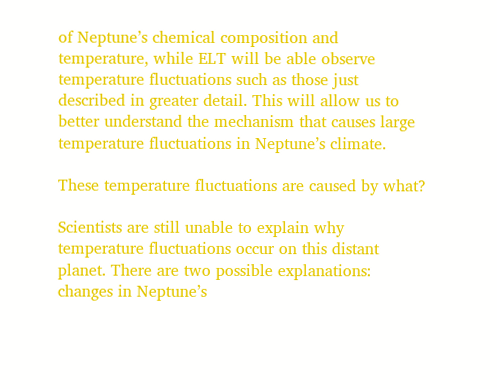of Neptune’s chemical composition and temperature, while ELT will be able observe temperature fluctuations such as those just described in greater detail. This will allow us to better understand the mechanism that causes large temperature fluctuations in Neptune’s climate.

These temperature fluctuations are caused by what?

Scientists are still unable to explain why temperature fluctuations occur on this distant planet. There are two possible explanations: changes in Neptune’s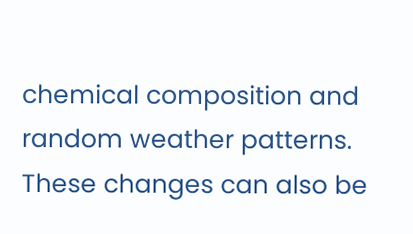chemical composition and random weather patterns. These changes can also be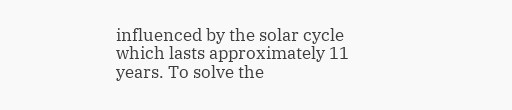influenced by the solar cycle which lasts approximately 11 years. To solve the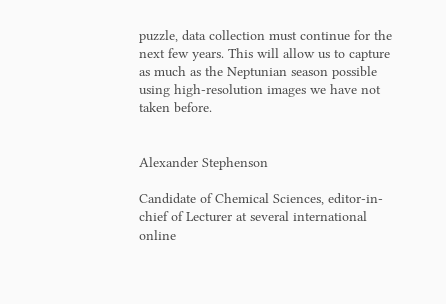puzzle, data collection must continue for the next few years. This will allow us to capture as much as the Neptunian season possible using high-resolution images we have not taken before.


Alexander Stephenson

Candidate of Chemical Sciences, editor-in-chief of Lecturer at several international online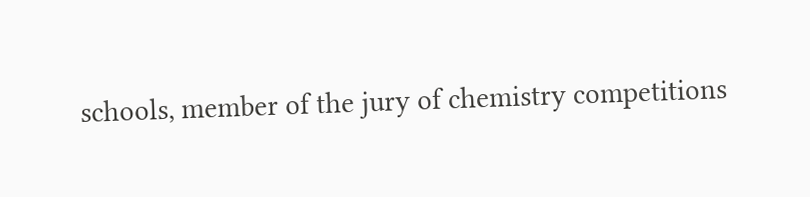schools, member of the jury of chemistry competitions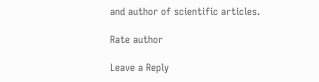and author of scientific articles.

Rate author

Leave a Reply